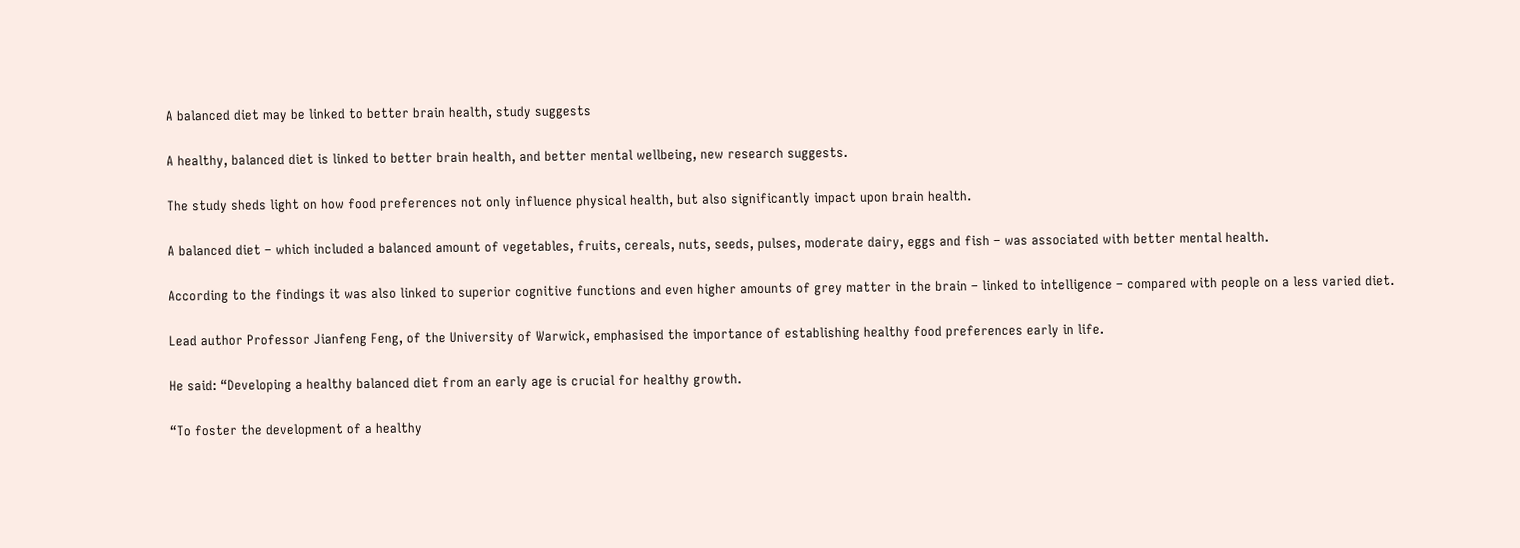A balanced diet may be linked to better brain health, study suggests

A healthy, balanced diet is linked to better brain health, and better mental wellbeing, new research suggests.

The study sheds light on how food preferences not only influence physical health, but also significantly impact upon brain health.

A balanced diet – which included a balanced amount of vegetables, fruits, cereals, nuts, seeds, pulses, moderate dairy, eggs and fish – was associated with better mental health.

According to the findings it was also linked to superior cognitive functions and even higher amounts of grey matter in the brain – linked to intelligence – compared with people on a less varied diet.

Lead author Professor Jianfeng Feng, of the University of Warwick, emphasised the importance of establishing healthy food preferences early in life.

He said: “Developing a healthy balanced diet from an early age is crucial for healthy growth.

“To foster the development of a healthy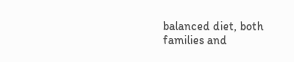balanced diet, both families and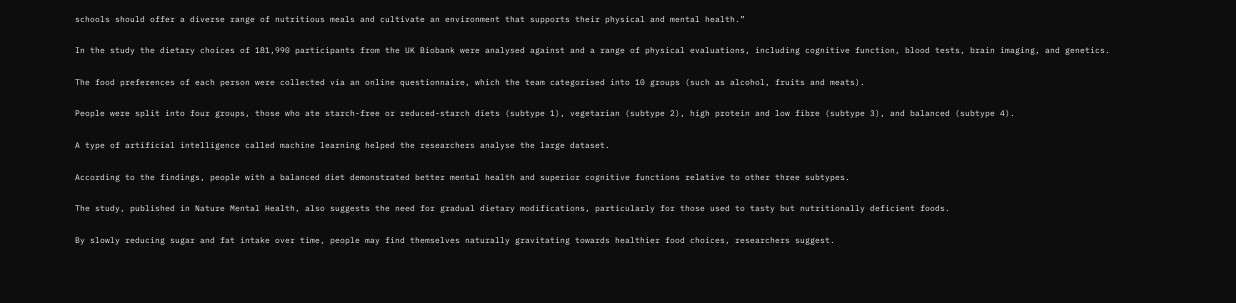schools should offer a diverse range of nutritious meals and cultivate an environment that supports their physical and mental health.”

In the study the dietary choices of 181,990 participants from the UK Biobank were analysed against and a range of physical evaluations, including cognitive function, blood tests, brain imaging, and genetics.

The food preferences of each person were collected via an online questionnaire, which the team categorised into 10 groups (such as alcohol, fruits and meats).

People were split into four groups, those who ate starch-free or reduced-starch diets (subtype 1), vegetarian (subtype 2), high protein and low fibre (subtype 3), and balanced (subtype 4).

A type of artificial intelligence called machine learning helped the researchers analyse the large dataset.

According to the findings, people with a balanced diet demonstrated better mental health and superior cognitive functions relative to other three subtypes.

The study, published in Nature Mental Health, also suggests the need for gradual dietary modifications, particularly for those used to tasty but nutritionally deficient foods.

By slowly reducing sugar and fat intake over time, people may find themselves naturally gravitating towards healthier food choices, researchers suggest.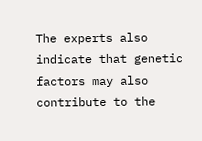The experts also indicate that genetic factors may also contribute to the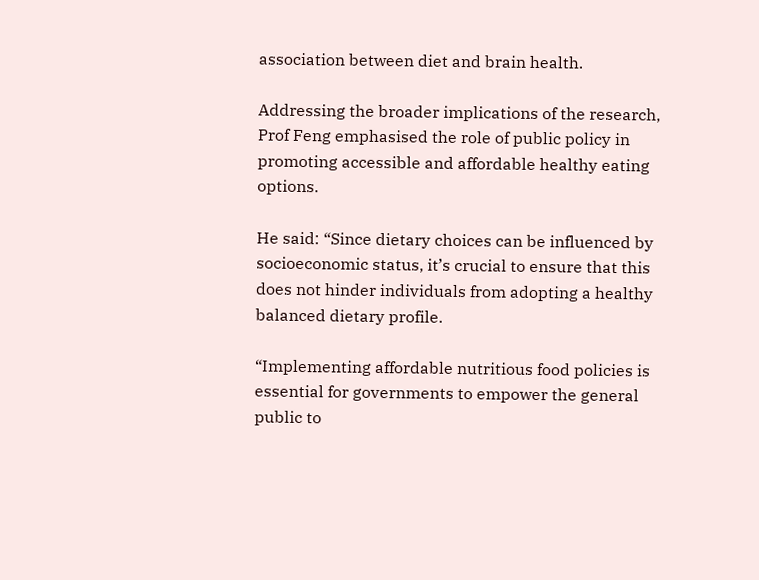association between diet and brain health.

Addressing the broader implications of the research, Prof Feng emphasised the role of public policy in promoting accessible and affordable healthy eating options.

He said: “Since dietary choices can be influenced by socioeconomic status, it’s crucial to ensure that this does not hinder individuals from adopting a healthy balanced dietary profile.

“Implementing affordable nutritious food policies is essential for governments to empower the general public to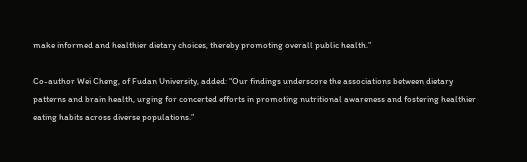make informed and healthier dietary choices, thereby promoting overall public health.”

Co-author Wei Cheng, of Fudan University, added: “Our findings underscore the associations between dietary patterns and brain health, urging for concerted efforts in promoting nutritional awareness and fostering healthier eating habits across diverse populations.”